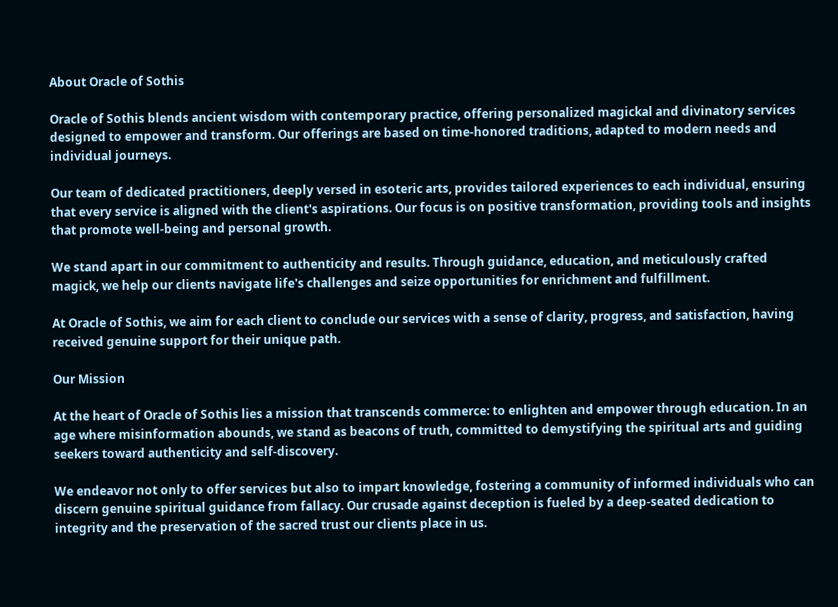About Oracle of Sothis

Oracle of Sothis blends ancient wisdom with contemporary practice, offering personalized magickal and divinatory services designed to empower and transform. Our offerings are based on time-honored traditions, adapted to modern needs and individual journeys.

Our team of dedicated practitioners, deeply versed in esoteric arts, provides tailored experiences to each individual, ensuring that every service is aligned with the client's aspirations. Our focus is on positive transformation, providing tools and insights that promote well-being and personal growth.

We stand apart in our commitment to authenticity and results. Through guidance, education, and meticulously crafted magick, we help our clients navigate life's challenges and seize opportunities for enrichment and fulfillment.

At Oracle of Sothis, we aim for each client to conclude our services with a sense of clarity, progress, and satisfaction, having received genuine support for their unique path.

Our Mission

At the heart of Oracle of Sothis lies a mission that transcends commerce: to enlighten and empower through education. In an age where misinformation abounds, we stand as beacons of truth, committed to demystifying the spiritual arts and guiding seekers toward authenticity and self-discovery.

We endeavor not only to offer services but also to impart knowledge, fostering a community of informed individuals who can discern genuine spiritual guidance from fallacy. Our crusade against deception is fueled by a deep-seated dedication to integrity and the preservation of the sacred trust our clients place in us.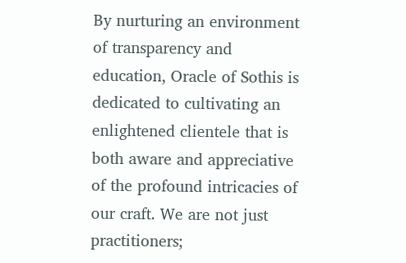By nurturing an environment of transparency and education, Oracle of Sothis is dedicated to cultivating an enlightened clientele that is both aware and appreciative of the profound intricacies of our craft. We are not just practitioners;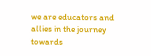we are educators and allies in the journey towards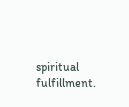spiritual fulfillment.